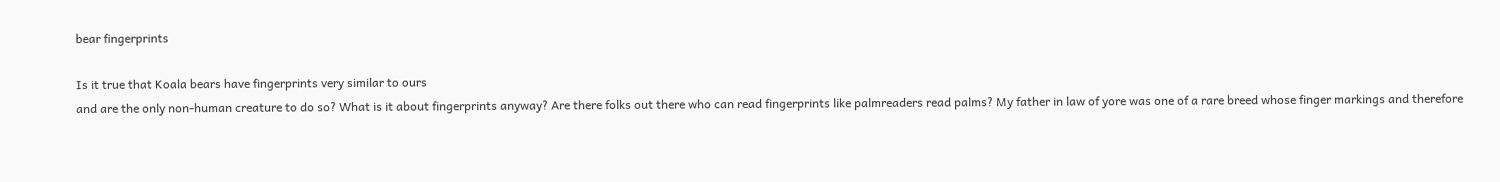bear fingerprints

Is it true that Koala bears have fingerprints very similar to ours
and are the only non-human creature to do so? What is it about fingerprints anyway? Are there folks out there who can read fingerprints like palmreaders read palms? My father in law of yore was one of a rare breed whose finger markings and therefore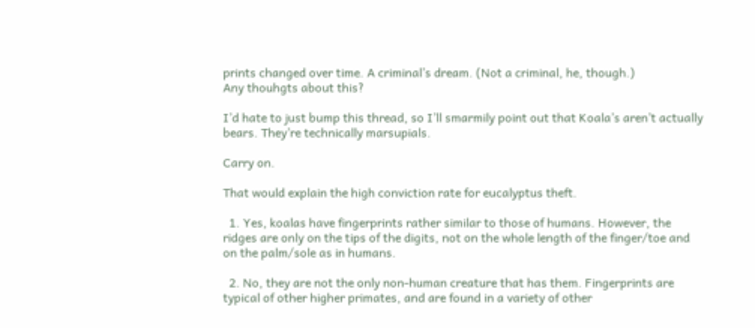prints changed over time. A criminal’s dream. (Not a criminal, he, though.)
Any thouhgts about this?

I’d hate to just bump this thread, so I’ll smarmily point out that Koala’s aren’t actually bears. They’re technically marsupials.

Carry on.

That would explain the high conviction rate for eucalyptus theft.

  1. Yes, koalas have fingerprints rather similar to those of humans. However, the ridges are only on the tips of the digits, not on the whole length of the finger/toe and on the palm/sole as in humans.

  2. No, they are not the only non-human creature that has them. Fingerprints are typical of other higher primates, and are found in a variety of other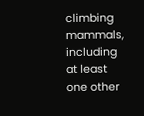climbing mammals, including at least one other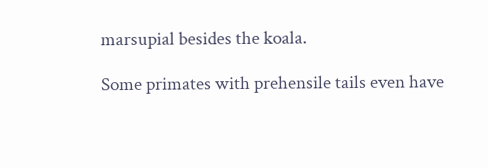marsupial besides the koala.

Some primates with prehensile tails even have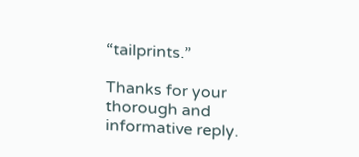“tailprints.”

Thanks for your thorough and informative reply.